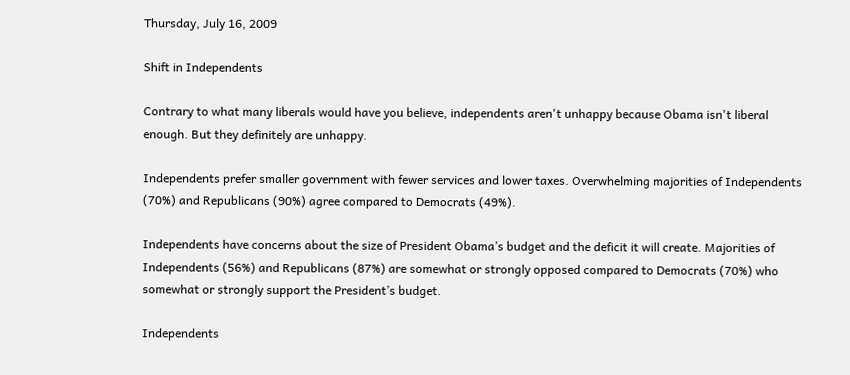Thursday, July 16, 2009

Shift in Independents

Contrary to what many liberals would have you believe, independents aren't unhappy because Obama isn't liberal enough. But they definitely are unhappy.

Independents prefer smaller government with fewer services and lower taxes. Overwhelming majorities of Independents (70%) and Republicans (90%) agree compared to Democrats (49%).

Independents have concerns about the size of President Obama’s budget and the deficit it will create. Majorities of Independents (56%) and Republicans (87%) are somewhat or strongly opposed compared to Democrats (70%) who somewhat or strongly support the President’s budget.

Independents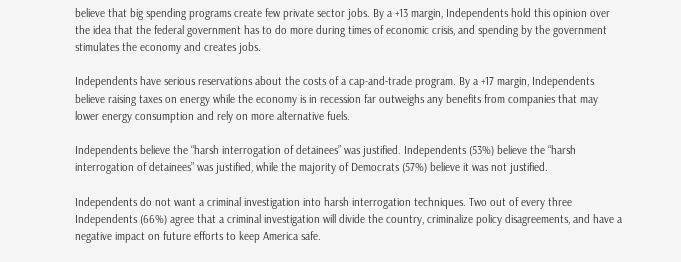believe that big spending programs create few private sector jobs. By a +13 margin, Independents hold this opinion over the idea that the federal government has to do more during times of economic crisis, and spending by the government stimulates the economy and creates jobs.

Independents have serious reservations about the costs of a cap-and-trade program. By a +17 margin, Independents believe raising taxes on energy while the economy is in recession far outweighs any benefits from companies that may lower energy consumption and rely on more alternative fuels.

Independents believe the “harsh interrogation of detainees” was justified. Independents (53%) believe the “harsh interrogation of detainees” was justified, while the majority of Democrats (57%) believe it was not justified.

Independents do not want a criminal investigation into harsh interrogation techniques. Two out of every three Independents (66%) agree that a criminal investigation will divide the country, criminalize policy disagreements, and have a negative impact on future efforts to keep America safe.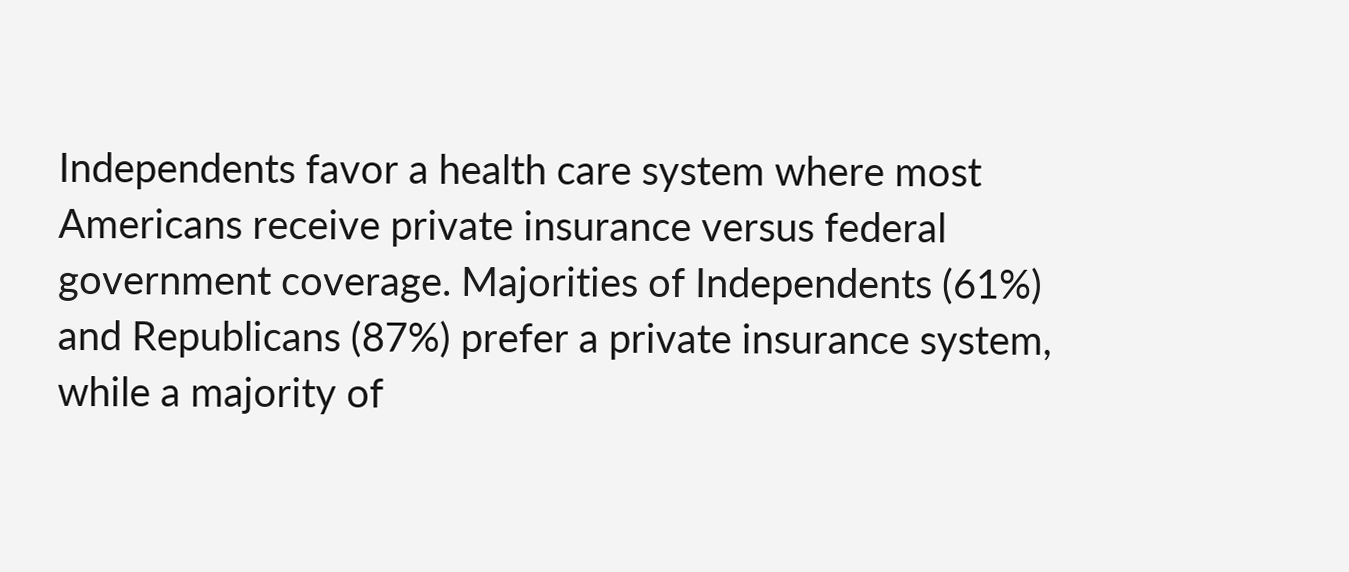Independents favor a health care system where most Americans receive private insurance versus federal government coverage. Majorities of Independents (61%) and Republicans (87%) prefer a private insurance system, while a majority of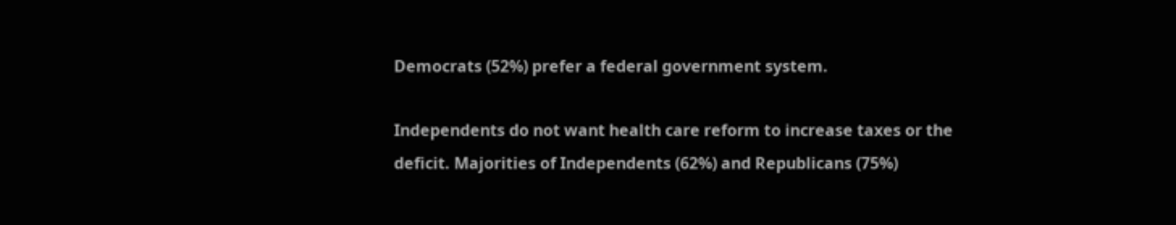Democrats (52%) prefer a federal government system.

Independents do not want health care reform to increase taxes or the deficit. Majorities of Independents (62%) and Republicans (75%)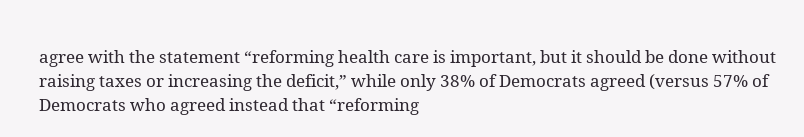agree with the statement “reforming health care is important, but it should be done without raising taxes or increasing the deficit,” while only 38% of Democrats agreed (versus 57% of Democrats who agreed instead that “reforming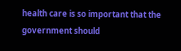health care is so important that the government should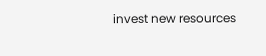invest new resources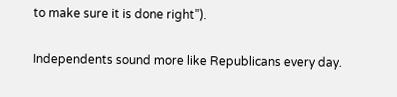to make sure it is done right”).

Independents sound more like Republicans every day.